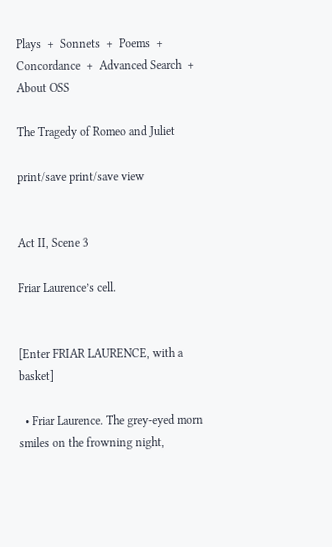Plays  +  Sonnets  +  Poems  +  Concordance  +  Advanced Search  +  About OSS

The Tragedy of Romeo and Juliet

print/save print/save view


Act II, Scene 3

Friar Laurence’s cell.


[Enter FRIAR LAURENCE, with a basket]

  • Friar Laurence. The grey-eyed morn smiles on the frowning night,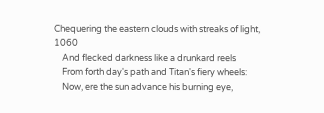Chequering the eastern clouds with streaks of light, 1060
    And flecked darkness like a drunkard reels
    From forth day's path and Titan's fiery wheels:
    Now, ere the sun advance his burning eye,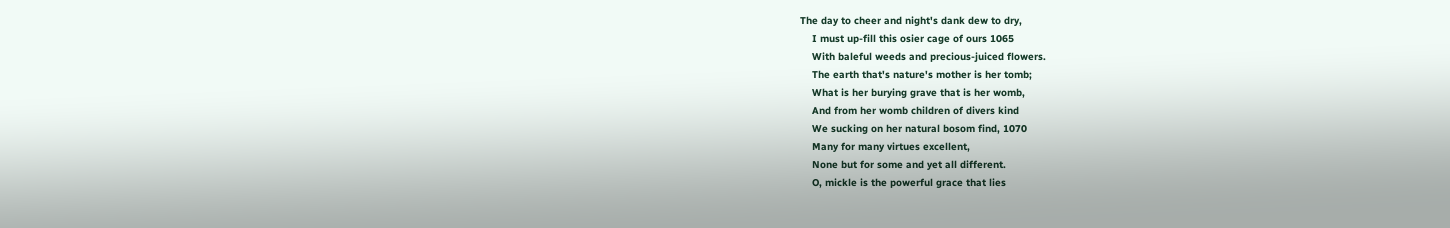The day to cheer and night's dank dew to dry,
    I must up-fill this osier cage of ours 1065
    With baleful weeds and precious-juiced flowers.
    The earth that's nature's mother is her tomb;
    What is her burying grave that is her womb,
    And from her womb children of divers kind
    We sucking on her natural bosom find, 1070
    Many for many virtues excellent,
    None but for some and yet all different.
    O, mickle is the powerful grace that lies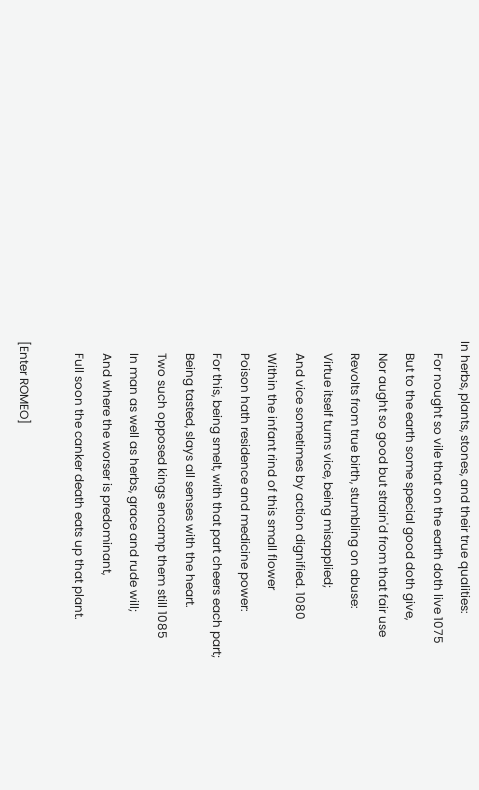In herbs, plants, stones, and their true qualities:
    For nought so vile that on the earth doth live 1075
    But to the earth some special good doth give,
    Nor aught so good but strain'd from that fair use
    Revolts from true birth, stumbling on abuse:
    Virtue itself turns vice, being misapplied;
    And vice sometimes by action dignified. 1080
    Within the infant rind of this small flower
    Poison hath residence and medicine power:
    For this, being smelt, with that part cheers each part;
    Being tasted, slays all senses with the heart.
    Two such opposed kings encamp them still 1085
    In man as well as herbs, grace and rude will;
    And where the worser is predominant,
    Full soon the canker death eats up that plant.

[Enter ROMEO]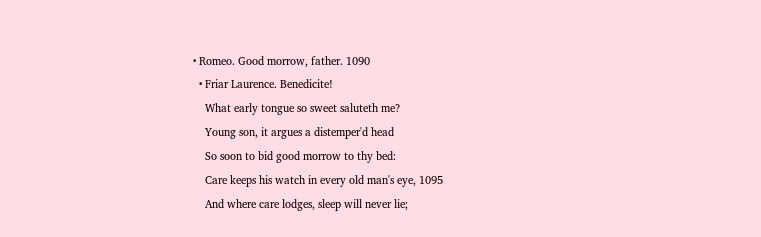• Romeo. Good morrow, father. 1090
  • Friar Laurence. Benedicite!
    What early tongue so sweet saluteth me?
    Young son, it argues a distemper'd head
    So soon to bid good morrow to thy bed:
    Care keeps his watch in every old man's eye, 1095
    And where care lodges, sleep will never lie;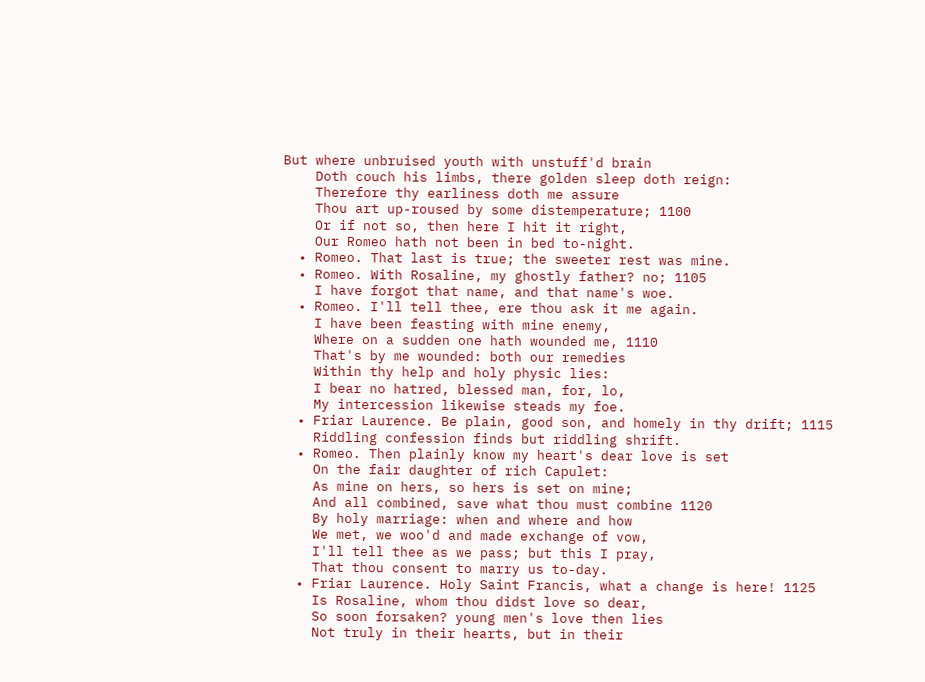But where unbruised youth with unstuff'd brain
    Doth couch his limbs, there golden sleep doth reign:
    Therefore thy earliness doth me assure
    Thou art up-roused by some distemperature; 1100
    Or if not so, then here I hit it right,
    Our Romeo hath not been in bed to-night.
  • Romeo. That last is true; the sweeter rest was mine.
  • Romeo. With Rosaline, my ghostly father? no; 1105
    I have forgot that name, and that name's woe.
  • Romeo. I'll tell thee, ere thou ask it me again.
    I have been feasting with mine enemy,
    Where on a sudden one hath wounded me, 1110
    That's by me wounded: both our remedies
    Within thy help and holy physic lies:
    I bear no hatred, blessed man, for, lo,
    My intercession likewise steads my foe.
  • Friar Laurence. Be plain, good son, and homely in thy drift; 1115
    Riddling confession finds but riddling shrift.
  • Romeo. Then plainly know my heart's dear love is set
    On the fair daughter of rich Capulet:
    As mine on hers, so hers is set on mine;
    And all combined, save what thou must combine 1120
    By holy marriage: when and where and how
    We met, we woo'd and made exchange of vow,
    I'll tell thee as we pass; but this I pray,
    That thou consent to marry us to-day.
  • Friar Laurence. Holy Saint Francis, what a change is here! 1125
    Is Rosaline, whom thou didst love so dear,
    So soon forsaken? young men's love then lies
    Not truly in their hearts, but in their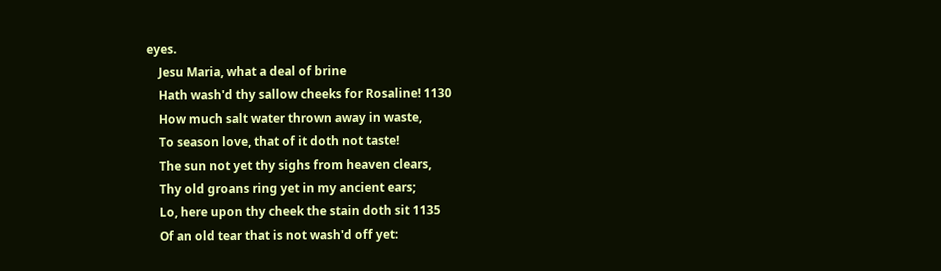eyes.
    Jesu Maria, what a deal of brine
    Hath wash'd thy sallow cheeks for Rosaline! 1130
    How much salt water thrown away in waste,
    To season love, that of it doth not taste!
    The sun not yet thy sighs from heaven clears,
    Thy old groans ring yet in my ancient ears;
    Lo, here upon thy cheek the stain doth sit 1135
    Of an old tear that is not wash'd off yet: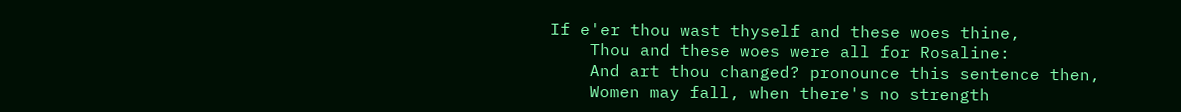If e'er thou wast thyself and these woes thine,
    Thou and these woes were all for Rosaline:
    And art thou changed? pronounce this sentence then,
    Women may fall, when there's no strength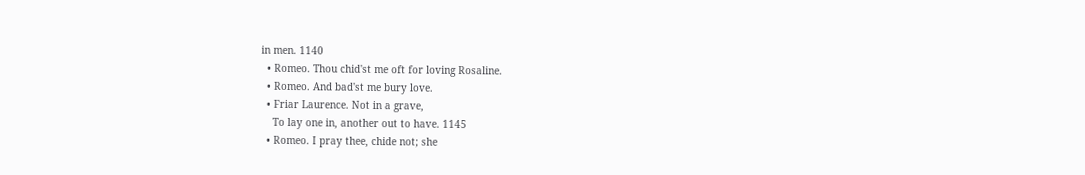in men. 1140
  • Romeo. Thou chid'st me oft for loving Rosaline.
  • Romeo. And bad'st me bury love.
  • Friar Laurence. Not in a grave,
    To lay one in, another out to have. 1145
  • Romeo. I pray thee, chide not; she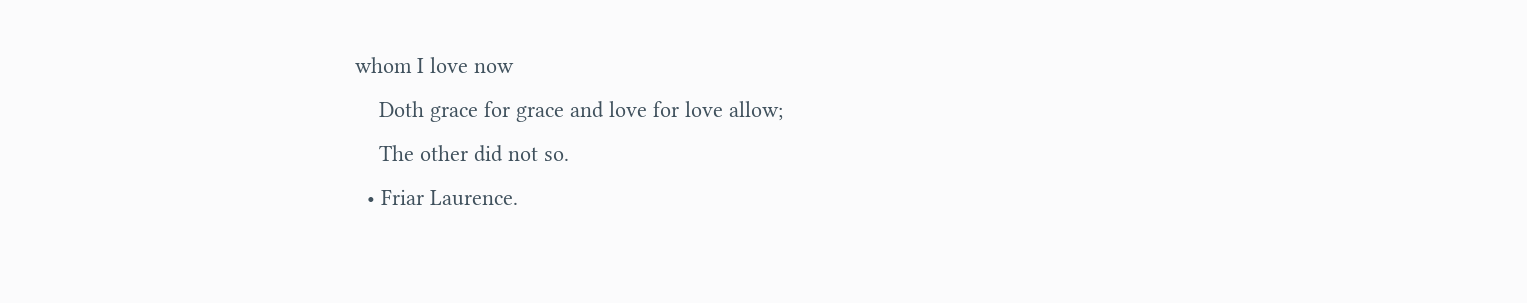whom I love now
    Doth grace for grace and love for love allow;
    The other did not so.
  • Friar Laurence.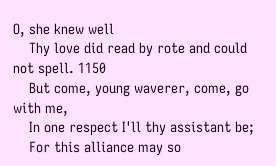O, she knew well
    Thy love did read by rote and could not spell. 1150
    But come, young waverer, come, go with me,
    In one respect I'll thy assistant be;
    For this alliance may so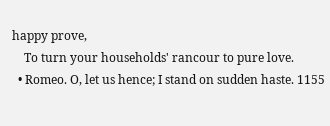happy prove,
    To turn your households' rancour to pure love.
  • Romeo. O, let us hence; I stand on sudden haste. 1155